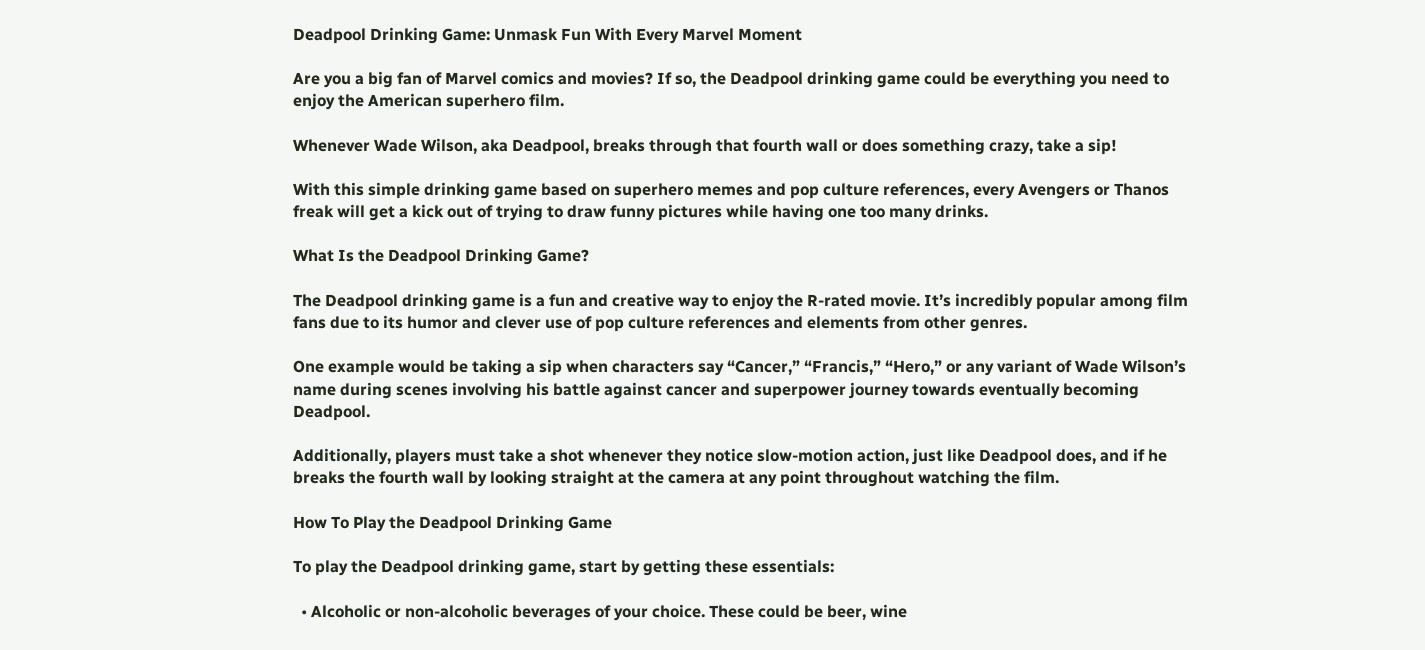Deadpool Drinking Game: Unmask Fun With Every Marvel Moment

Are you a big fan of Marvel comics and movies? If so, the Deadpool drinking game could be everything you need to enjoy the American superhero film.

Whenever Wade Wilson, aka Deadpool, breaks through that fourth wall or does something crazy, take a sip!

With this simple drinking game based on superhero memes and pop culture references, every Avengers or Thanos freak will get a kick out of trying to draw funny pictures while having one too many drinks.

What Is the Deadpool Drinking Game?

The Deadpool drinking game is a fun and creative way to enjoy the R-rated movie. It’s incredibly popular among film fans due to its humor and clever use of pop culture references and elements from other genres.

One example would be taking a sip when characters say “Cancer,” “Francis,” “Hero,” or any variant of Wade Wilson’s name during scenes involving his battle against cancer and superpower journey towards eventually becoming Deadpool.

Additionally, players must take a shot whenever they notice slow-motion action, just like Deadpool does, and if he breaks the fourth wall by looking straight at the camera at any point throughout watching the film.

How To Play the Deadpool Drinking Game

To play the Deadpool drinking game, start by getting these essentials:

  • Alcoholic or non-alcoholic beverages of your choice. These could be beer, wine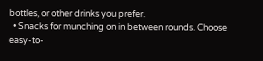bottles, or other drinks you prefer.
  • Snacks for munching on in between rounds. Choose easy-to-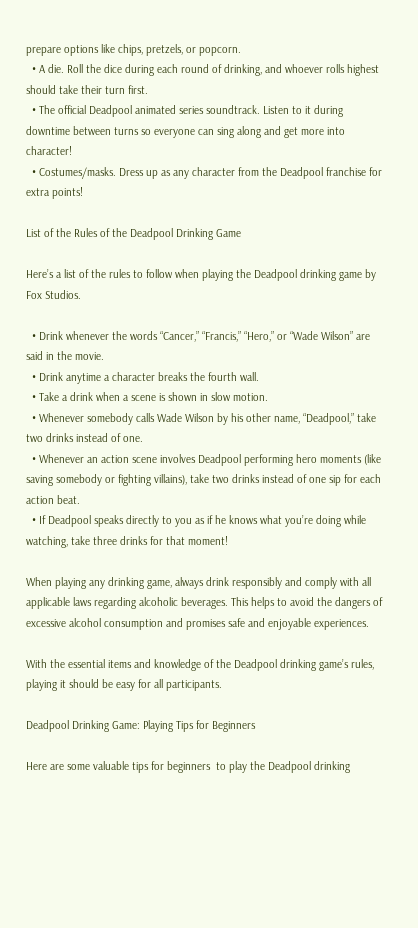prepare options like chips, pretzels, or popcorn.
  • A die. Roll the dice during each round of drinking, and whoever rolls highest should take their turn first.
  • The official Deadpool animated series soundtrack. Listen to it during downtime between turns so everyone can sing along and get more into character!
  • Costumes/masks. Dress up as any character from the Deadpool franchise for extra points!

List of the Rules of the Deadpool Drinking Game

Here’s a list of the rules to follow when playing the Deadpool drinking game by Fox Studios.

  • Drink whenever the words “Cancer,” “Francis,” “Hero,” or “Wade Wilson” are said in the movie.
  • Drink anytime a character breaks the fourth wall.
  • Take a drink when a scene is shown in slow motion.
  • Whenever somebody calls Wade Wilson by his other name, “Deadpool,” take two drinks instead of one.
  • Whenever an action scene involves Deadpool performing hero moments (like saving somebody or fighting villains), take two drinks instead of one sip for each action beat.
  • If Deadpool speaks directly to you as if he knows what you’re doing while watching, take three drinks for that moment!

When playing any drinking game, always drink responsibly and comply with all applicable laws regarding alcoholic beverages. This helps to avoid the dangers of excessive alcohol consumption and promises safe and enjoyable experiences.

With the essential items and knowledge of the Deadpool drinking game’s rules, playing it should be easy for all participants.

Deadpool Drinking Game: Playing Tips for Beginners

Here are some valuable tips for beginners  to play the Deadpool drinking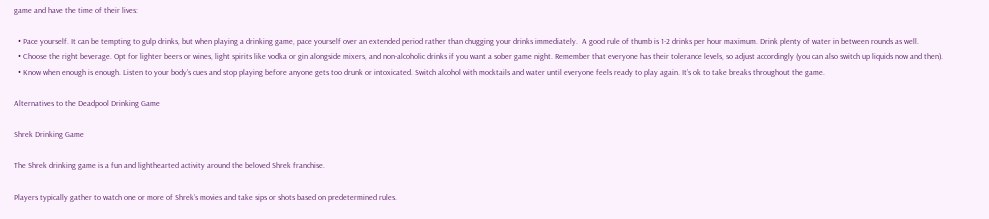game and have the time of their lives:

  • Pace yourself. It can be tempting to gulp drinks, but when playing a drinking game, pace yourself over an extended period rather than chugging your drinks immediately.  A good rule of thumb is 1-2 drinks per hour maximum. Drink plenty of water in between rounds as well.
  • Choose the right beverage. Opt for lighter beers or wines, light spirits like vodka or gin alongside mixers, and non-alcoholic drinks if you want a sober game night. Remember that everyone has their tolerance levels, so adjust accordingly (you can also switch up liquids now and then).
  • Know when enough is enough. Listen to your body’s cues and stop playing before anyone gets too drunk or intoxicated. Switch alcohol with mocktails and water until everyone feels ready to play again. It’s ok to take breaks throughout the game.

Alternatives to the Deadpool Drinking Game

Shrek Drinking Game

The Shrek drinking game is a fun and lighthearted activity around the beloved Shrek franchise.

Players typically gather to watch one or more of Shrek’s movies and take sips or shots based on predetermined rules.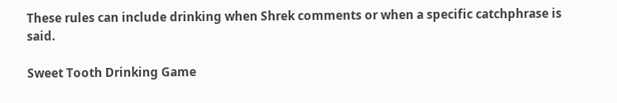These rules can include drinking when Shrek comments or when a specific catchphrase is said.

Sweet Tooth Drinking Game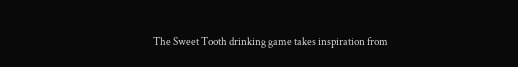The Sweet Tooth drinking game takes inspiration from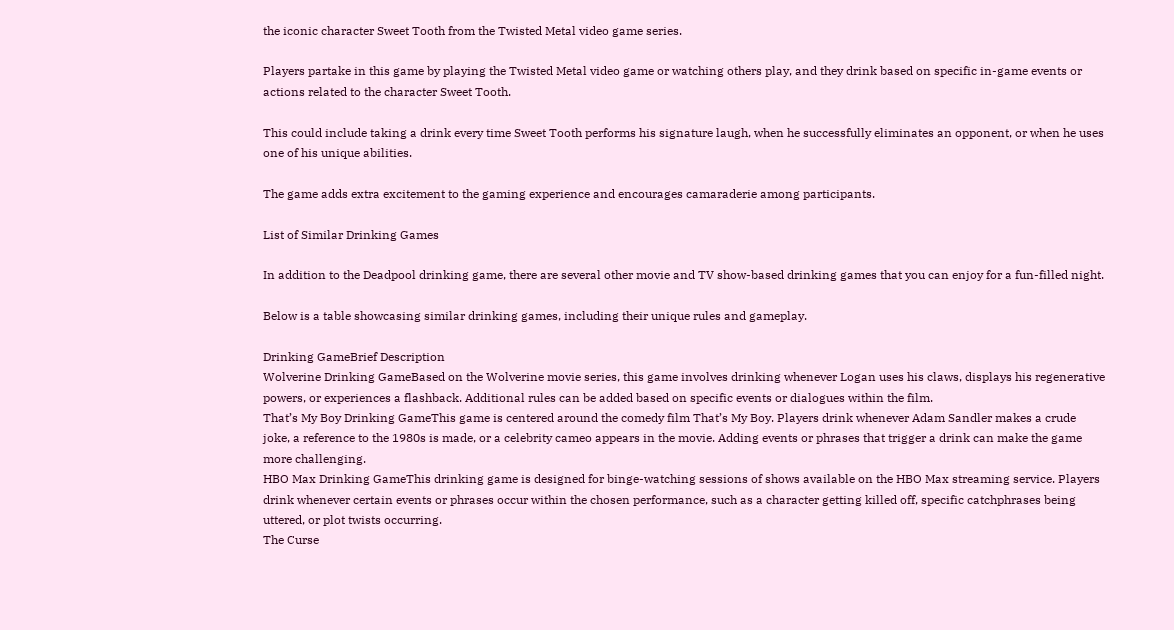the iconic character Sweet Tooth from the Twisted Metal video game series.

Players partake in this game by playing the Twisted Metal video game or watching others play, and they drink based on specific in-game events or actions related to the character Sweet Tooth.

This could include taking a drink every time Sweet Tooth performs his signature laugh, when he successfully eliminates an opponent, or when he uses one of his unique abilities.

The game adds extra excitement to the gaming experience and encourages camaraderie among participants.

List of Similar Drinking Games

In addition to the Deadpool drinking game, there are several other movie and TV show-based drinking games that you can enjoy for a fun-filled night.

Below is a table showcasing similar drinking games, including their unique rules and gameplay.

Drinking GameBrief Description
Wolverine Drinking GameBased on the Wolverine movie series, this game involves drinking whenever Logan uses his claws, displays his regenerative powers, or experiences a flashback. Additional rules can be added based on specific events or dialogues within the film.
That’s My Boy Drinking GameThis game is centered around the comedy film That’s My Boy. Players drink whenever Adam Sandler makes a crude joke, a reference to the 1980s is made, or a celebrity cameo appears in the movie. Adding events or phrases that trigger a drink can make the game more challenging.
HBO Max Drinking GameThis drinking game is designed for binge-watching sessions of shows available on the HBO Max streaming service. Players drink whenever certain events or phrases occur within the chosen performance, such as a character getting killed off, specific catchphrases being uttered, or plot twists occurring.
The Curse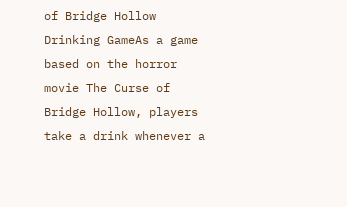of Bridge Hollow Drinking GameAs a game based on the horror movie The Curse of Bridge Hollow, players take a drink whenever a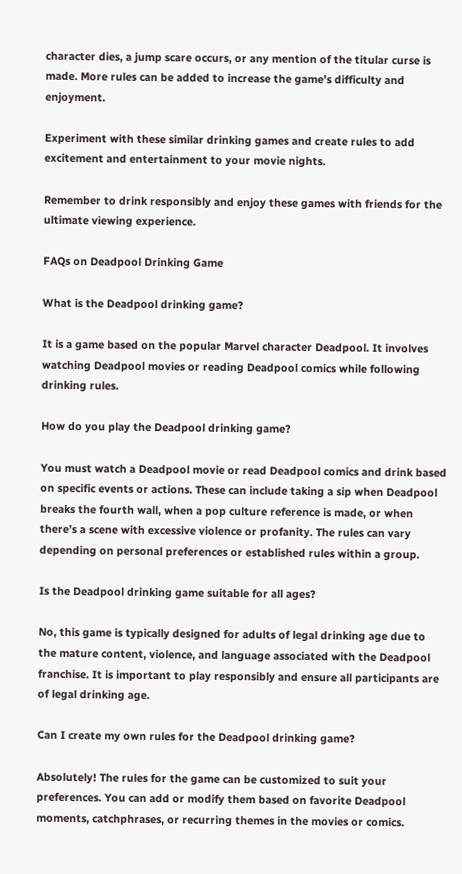character dies, a jump scare occurs, or any mention of the titular curse is made. More rules can be added to increase the game’s difficulty and enjoyment.

Experiment with these similar drinking games and create rules to add excitement and entertainment to your movie nights.

Remember to drink responsibly and enjoy these games with friends for the ultimate viewing experience.

FAQs on Deadpool Drinking Game

What is the Deadpool drinking game?

It is a game based on the popular Marvel character Deadpool. It involves watching Deadpool movies or reading Deadpool comics while following drinking rules.

How do you play the Deadpool drinking game?

You must watch a Deadpool movie or read Deadpool comics and drink based on specific events or actions. These can include taking a sip when Deadpool breaks the fourth wall, when a pop culture reference is made, or when there’s a scene with excessive violence or profanity. The rules can vary depending on personal preferences or established rules within a group.

Is the Deadpool drinking game suitable for all ages?

No, this game is typically designed for adults of legal drinking age due to the mature content, violence, and language associated with the Deadpool franchise. It is important to play responsibly and ensure all participants are of legal drinking age.

Can I create my own rules for the Deadpool drinking game?

Absolutely! The rules for the game can be customized to suit your preferences. You can add or modify them based on favorite Deadpool moments, catchphrases, or recurring themes in the movies or comics.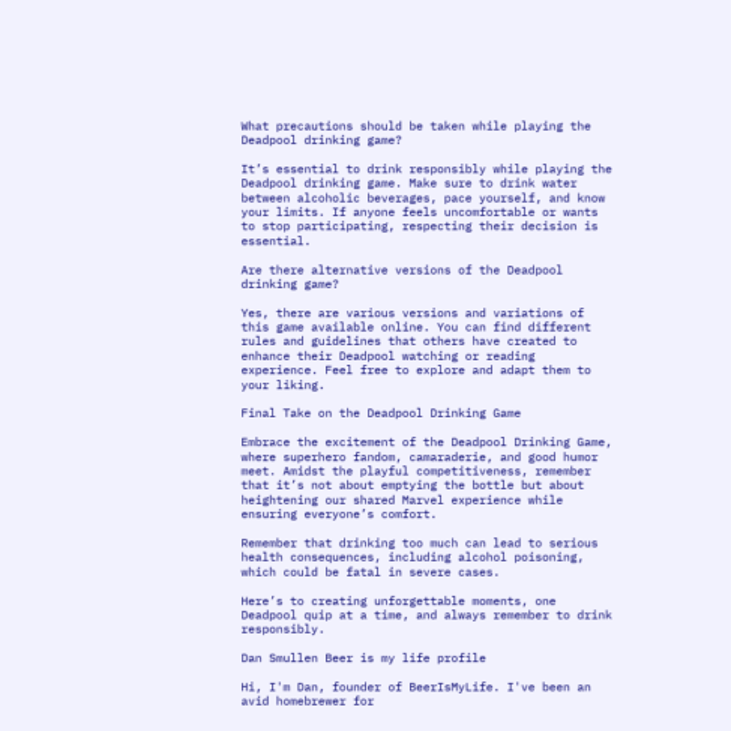What precautions should be taken while playing the Deadpool drinking game?

It’s essential to drink responsibly while playing the Deadpool drinking game. Make sure to drink water between alcoholic beverages, pace yourself, and know your limits. If anyone feels uncomfortable or wants to stop participating, respecting their decision is essential.

Are there alternative versions of the Deadpool drinking game?

Yes, there are various versions and variations of this game available online. You can find different rules and guidelines that others have created to enhance their Deadpool watching or reading experience. Feel free to explore and adapt them to your liking.

Final Take on the Deadpool Drinking Game

Embrace the excitement of the Deadpool Drinking Game, where superhero fandom, camaraderie, and good humor meet. Amidst the playful competitiveness, remember that it’s not about emptying the bottle but about heightening our shared Marvel experience while ensuring everyone’s comfort.

Remember that drinking too much can lead to serious health consequences, including alcohol poisoning, which could be fatal in severe cases.

Here’s to creating unforgettable moments, one Deadpool quip at a time, and always remember to drink responsibly.

Dan Smullen Beer is my life profile

Hi, I'm Dan, founder of BeerIsMyLife. I've been an avid homebrewer for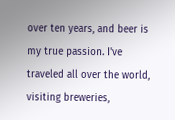over ten years, and beer is my true passion. I've traveled all over the world, visiting breweries,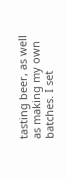tasting beer, as well as making my own batches. I set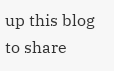up this blog to share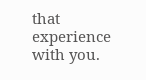that experience with you.